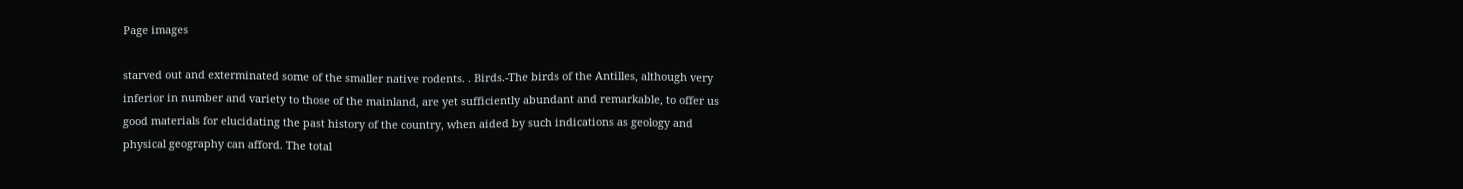Page images

starved out and exterminated some of the smaller native rodents. . Birds.-The birds of the Antilles, although very inferior in number and variety to those of the mainland, are yet sufficiently abundant and remarkable, to offer us good materials for elucidating the past history of the country, when aided by such indications as geology and physical geography can afford. The total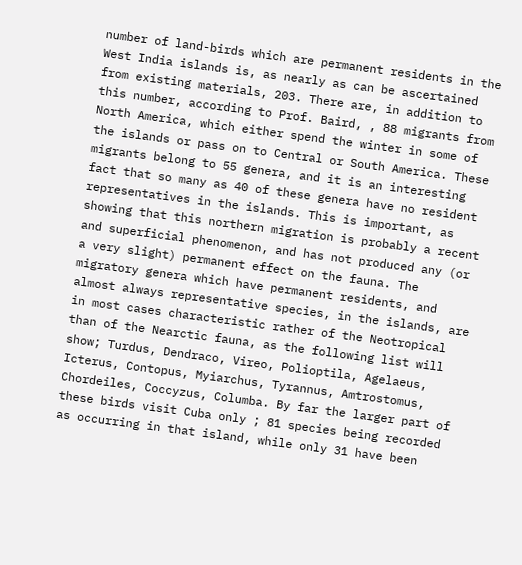number of land-birds which are permanent residents in the West India islands is, as nearly as can be ascertained from existing materials, 203. There are, in addition to this number, according to Prof. Baird, , 88 migrants from North America, which either spend the winter in some of the islands or pass on to Central or South America. These migrants belong to 55 genera, and it is an interesting fact that so many as 40 of these genera have no resident representatives in the islands. This is important, as showing that this northern migration is probably a recent and superficial phenomenon, and has not produced any (or a very slight) permanent effect on the fauna. The migratory genera which have permanent residents, and almost always representative species, in the islands, are in most cases characteristic rather of the Neotropical than of the Nearctic fauna, as the following list will show; Turdus, Dendraco, Vireo, Polioptila, Agelaeus, Icterus, Contopus, Myiarchus, Tyrannus, Amtrostomus, Chordeiles, Coccyzus, Columba. By far the larger part of these birds visit Cuba only ; 81 species being recorded as occurring in that island, while only 31 have been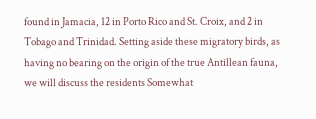found in Jamacia, 12 in Porto Rico and St. Croix, and 2 in Tobago and Trinidad. Setting aside these migratory birds, as having no bearing on the origin of the true Antillean fauna, we will discuss the residents Somewhat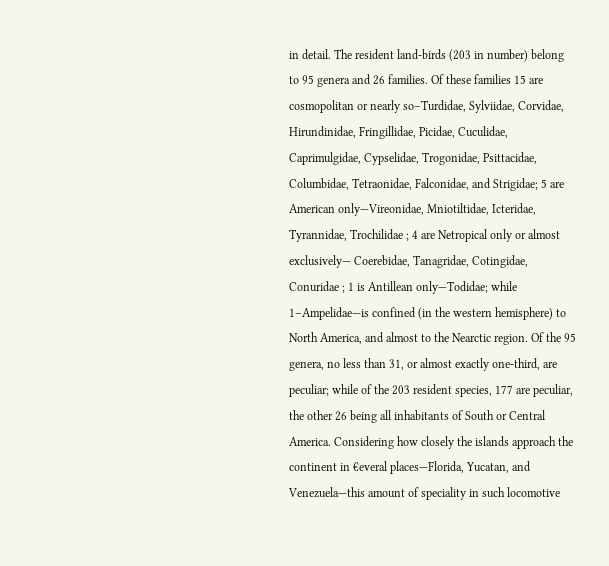in detail. The resident land-birds (203 in number) belong to 95 genera and 26 families. Of these families 15 are cosmopolitan or nearly so–Turdidae, Sylviidae, Corvidae, Hirundinidae, Fringillidae, Picidae, Cuculidae, Caprimulgidae, Cypselidae, Trogonidae, Psittacidae, Columbidae, Tetraonidae, Falconidae, and Strigidae; 5 are American only—Vireonidae, Mniotiltidae, Icteridae, Tyrannidae, Trochilidae ; 4 are Netropical only or almost exclusively— Coerebidae, Tanagridae, Cotingidae, Conuridae ; 1 is Antillean only—Todidae; while 1–Ampelidae—is confined (in the western hemisphere) to North America, and almost to the Nearctic region. Of the 95 genera, no less than 31, or almost exactly one-third, are peculiar; while of the 203 resident species, 177 are peculiar, the other 26 being all inhabitants of South or Central America. Considering how closely the islands approach the continent in €everal places—Florida, Yucatan, and Venezuela—this amount of speciality in such locomotive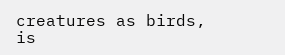creatures as birds, is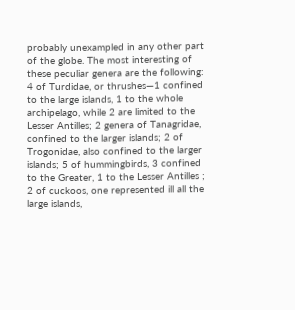probably unexampled in any other part of the globe. The most interesting of these peculiar genera are the following: 4 of Turdidae, or thrushes—1 confined to the large islands, 1 to the whole archipelago, while 2 are limited to the Lesser Antilles; 2 genera of Tanagridae, confined to the larger islands; 2 of Trogonidae, also confined to the larger islands; 5 of hummingbirds, 3 confined to the Greater, 1 to the Lesser Antilles ; 2 of cuckoos, one represented ill all the large islands,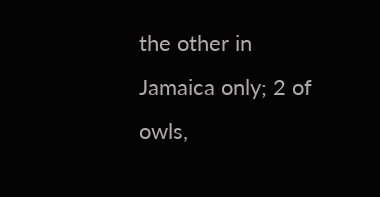the other in Jamaica only; 2 of owls,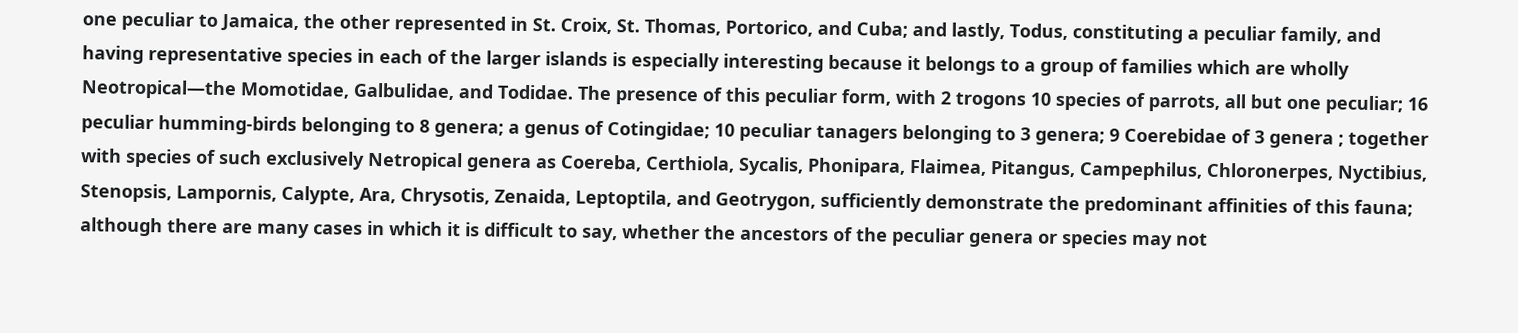one peculiar to Jamaica, the other represented in St. Croix, St. Thomas, Portorico, and Cuba; and lastly, Todus, constituting a peculiar family, and having representative species in each of the larger islands is especially interesting because it belongs to a group of families which are wholly Neotropical—the Momotidae, Galbulidae, and Todidae. The presence of this peculiar form, with 2 trogons 10 species of parrots, all but one peculiar; 16 peculiar humming-birds belonging to 8 genera; a genus of Cotingidae; 10 peculiar tanagers belonging to 3 genera; 9 Coerebidae of 3 genera ; together with species of such exclusively Netropical genera as Coereba, Certhiola, Sycalis, Phonipara, Flaimea, Pitangus, Campephilus, Chloronerpes, Nyctibius, Stenopsis, Lampornis, Calypte, Ara, Chrysotis, Zenaida, Leptoptila, and Geotrygon, sufficiently demonstrate the predominant affinities of this fauna; although there are many cases in which it is difficult to say, whether the ancestors of the peculiar genera or species may not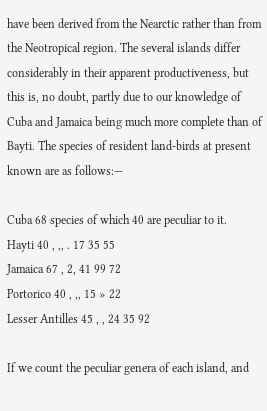have been derived from the Nearctic rather than from the Neotropical region. The several islands differ considerably in their apparent productiveness, but this is, no doubt, partly due to our knowledge of Cuba and Jamaica being much more complete than of Bayti. The species of resident land-birds at present known are as follows:—

Cuba 68 species of which 40 are peculiar to it.
Hayti 40 , ,, . 17 35 55
Jamaica 67 , 2, 41 99 72
Portorico 40 , ,, 15 » 22
Lesser Antilles 45 , , 24 35 92

If we count the peculiar genera of each island, and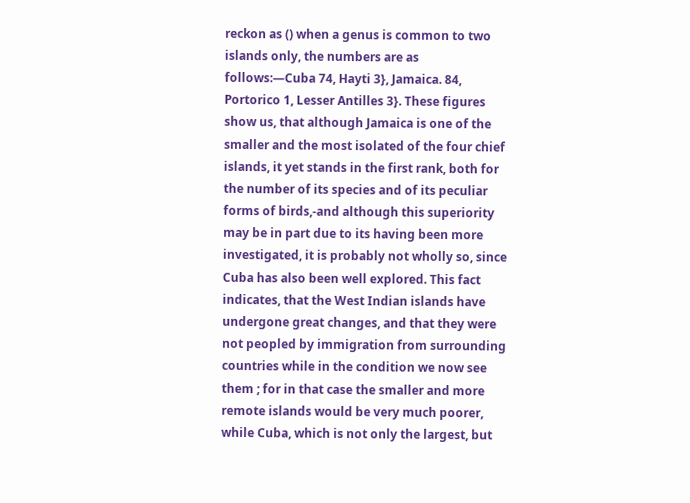reckon as () when a genus is common to two islands only, the numbers are as follows:—Cuba 74, Hayti 3}, Jamaica. 84, Portorico 1, Lesser Antilles 3}. These figures show us, that although Jamaica is one of the smaller and the most isolated of the four chief islands, it yet stands in the first rank, both for the number of its species and of its peculiar forms of birds,-and although this superiority may be in part due to its having been more investigated, it is probably not wholly so, since Cuba has also been well explored. This fact indicates, that the West Indian islands have undergone great changes, and that they were not peopled by immigration from surrounding countries while in the condition we now see them ; for in that case the smaller and more remote islands would be very much poorer, while Cuba, which is not only the largest, but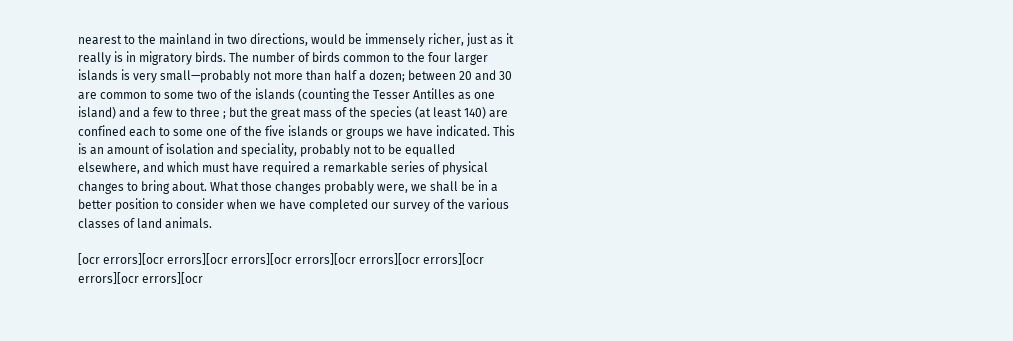nearest to the mainland in two directions, would be immensely richer, just as it really is in migratory birds. The number of birds common to the four larger islands is very small—probably not more than half a dozen; between 20 and 30 are common to some two of the islands (counting the Tesser Antilles as one island) and a few to three ; but the great mass of the species (at least 140) are confined each to some one of the five islands or groups we have indicated. This is an amount of isolation and speciality, probably not to be equalled elsewhere, and which must have required a remarkable series of physical changes to bring about. What those changes probably were, we shall be in a better position to consider when we have completed our survey of the various classes of land animals.

[ocr errors][ocr errors][ocr errors][ocr errors][ocr errors][ocr errors][ocr errors][ocr errors][ocr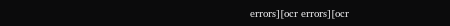errors][ocr errors][ocr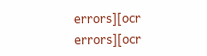errors][ocr errors][ocr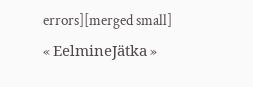errors][merged small]
« EelmineJätka »